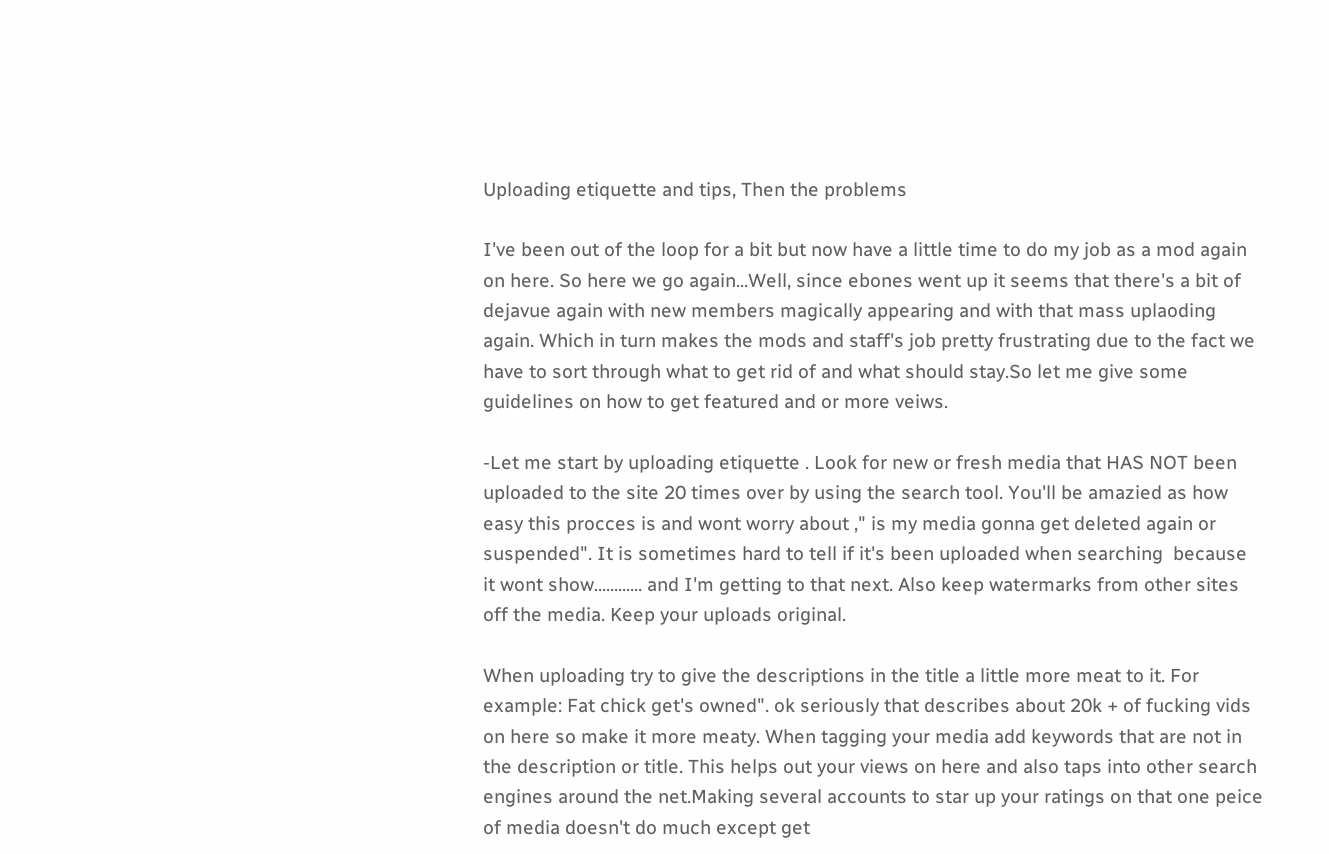Uploading etiquette and tips, Then the problems

I've been out of the loop for a bit but now have a little time to do my job as a mod again on here. So here we go again...Well, since ebones went up it seems that there's a bit of dejavue again with new members magically appearing and with that mass uplaoding again. Which in turn makes the mods and staff's job pretty frustrating due to the fact we have to sort through what to get rid of and what should stay.So let me give some guidelines on how to get featured and or more veiws.

-Let me start by uploading etiquette . Look for new or fresh media that HAS NOT been uploaded to the site 20 times over by using the search tool. You'll be amazied as how easy this procces is and wont worry about ," is my media gonna get deleted again or suspended". It is sometimes hard to tell if it's been uploaded when searching  because it wont show............ and I'm getting to that next. Also keep watermarks from other sites off the media. Keep your uploads original.

When uploading try to give the descriptions in the title a little more meat to it. For example: Fat chick get's owned". ok seriously that describes about 20k + of fucking vids on here so make it more meaty. When tagging your media add keywords that are not in the description or title. This helps out your views on here and also taps into other search engines around the net.Making several accounts to star up your ratings on that one peice of media doesn't do much except get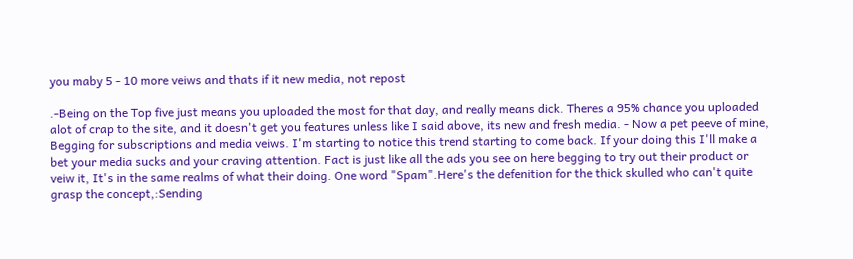you maby 5 - 10 more veiws and thats if it new media, not repost

.-Being on the Top five just means you uploaded the most for that day, and really means dick. Theres a 95% chance you uploaded alot of crap to the site, and it doesn't get you features unless like I said above, its new and fresh media. - Now a pet peeve of mine, Begging for subscriptions and media veiws. I'm starting to notice this trend starting to come back. If your doing this I'll make a bet your media sucks and your craving attention. Fact is just like all the ads you see on here begging to try out their product or veiw it, It's in the same realms of what their doing. One word "Spam".Here's the defenition for the thick skulled who can't quite grasp the concept,:Sending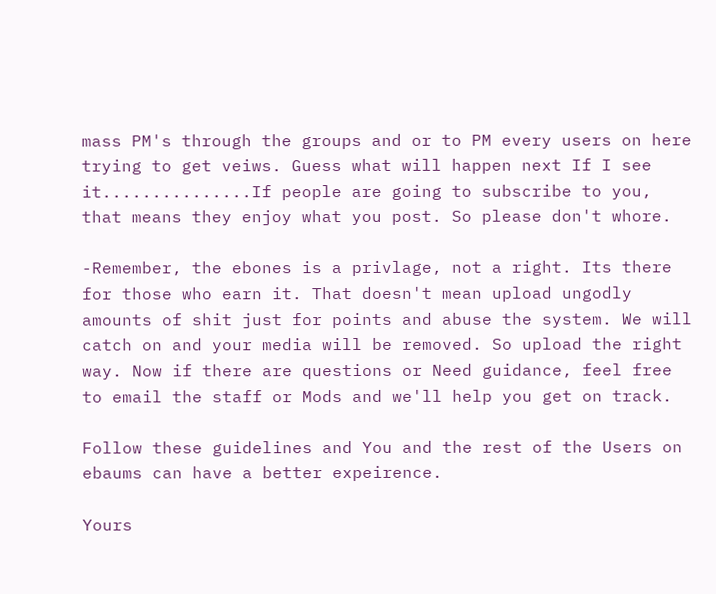mass PM's through the groups and or to PM every users on here trying to get veiws. Guess what will happen next If I see it...............If people are going to subscribe to you, that means they enjoy what you post. So please don't whore.

-Remember, the ebones is a privlage, not a right. Its there for those who earn it. That doesn't mean upload ungodly amounts of shit just for points and abuse the system. We will catch on and your media will be removed. So upload the right way. Now if there are questions or Need guidance, feel free to email the staff or Mods and we'll help you get on track.

Follow these guidelines and You and the rest of the Users on ebaums can have a better expeirence.

Yours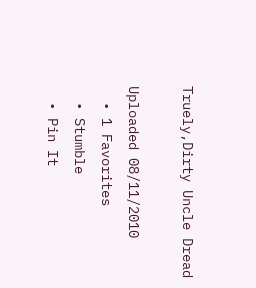Truely,Dirty Uncle Dread

Uploaded 08/11/2010
  • 1 Favorites
  • Stumble
  • Pin It